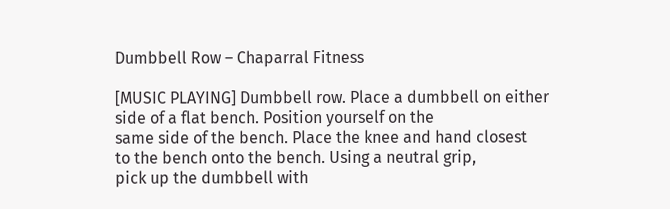Dumbbell Row – Chaparral Fitness

[MUSIC PLAYING] Dumbbell row. Place a dumbbell on either
side of a flat bench. Position yourself on the
same side of the bench. Place the knee and hand closest
to the bench onto the bench. Using a neutral grip,
pick up the dumbbell with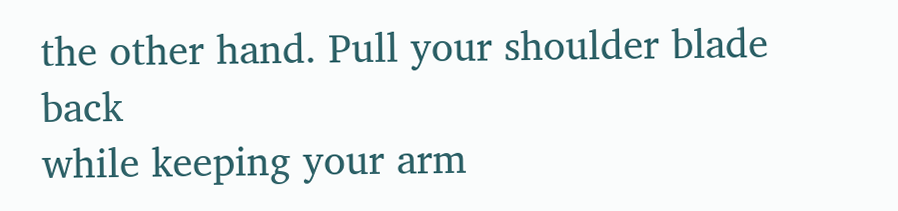the other hand. Pull your shoulder blade back
while keeping your arm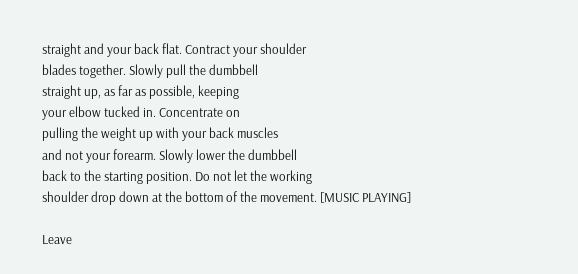straight and your back flat. Contract your shoulder
blades together. Slowly pull the dumbbell
straight up, as far as possible, keeping
your elbow tucked in. Concentrate on
pulling the weight up with your back muscles
and not your forearm. Slowly lower the dumbbell
back to the starting position. Do not let the working
shoulder drop down at the bottom of the movement. [MUSIC PLAYING]

Leave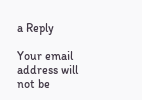a Reply

Your email address will not be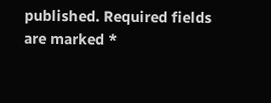published. Required fields are marked *